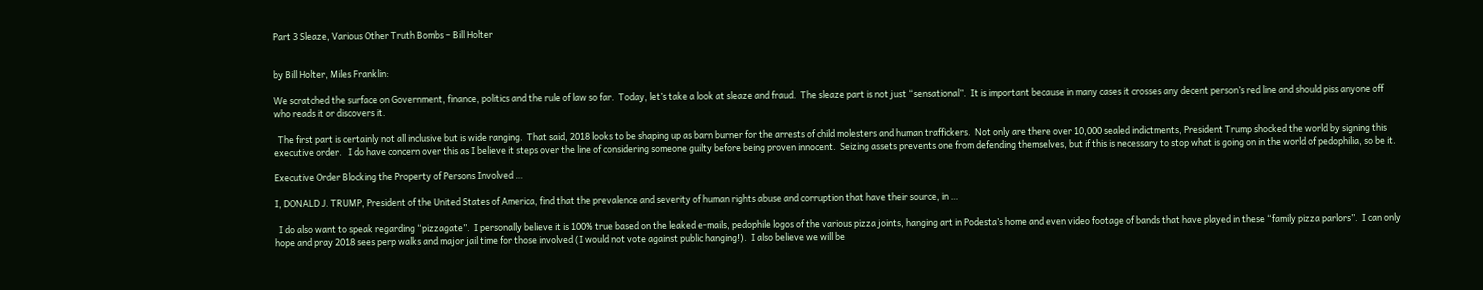Part 3 Sleaze, Various Other Truth Bombs – Bill Holter


by Bill Holter, Miles Franklin:

We scratched the surface on Government, finance, politics and the rule of law so far.  Today, let’s take a look at sleaze and fraud.  The sleaze part is not just “sensational”.  It is important because in many cases it crosses any decent person’s red line and should piss anyone off who reads it or discovers it.

  The first part is certainly not all inclusive but is wide ranging.  That said, 2018 looks to be shaping up as barn burner for the arrests of child molesters and human traffickers.  Not only are there over 10,000 sealed indictments, President Trump shocked the world by signing this executive order.   I do have concern over this as I believe it steps over the line of considering someone guilty before being proven innocent.  Seizing assets prevents one from defending themselves, but if this is necessary to stop what is going on in the world of pedophilia, so be it.

Executive Order Blocking the Property of Persons Involved …

I, DONALD J. TRUMP, President of the United States of America, find that the prevalence and severity of human rights abuse and corruption that have their source, in …

  I do also want to speak regarding “pizzagate”.  I personally believe it is 100% true based on the leaked e-mails, pedophile logos of the various pizza joints, hanging art in Podesta’s home and even video footage of bands that have played in these “family pizza parlors”.  I can only hope and pray 2018 sees perp walks and major jail time for those involved (I would not vote against public hanging!).  I also believe we will be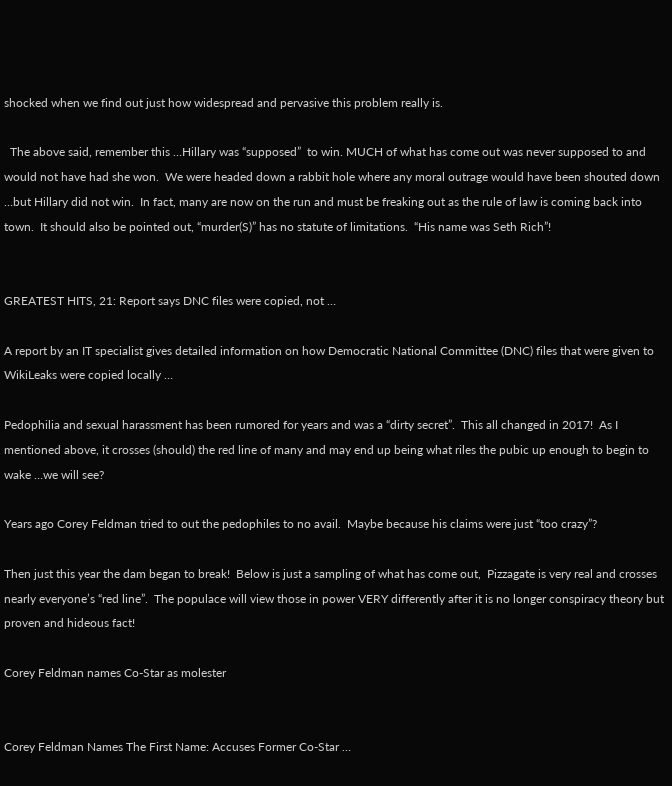shocked when we find out just how widespread and pervasive this problem really is.

  The above said, remember this …Hillary was “supposed”  to win. MUCH of what has come out was never supposed to and would not have had she won.  We were headed down a rabbit hole where any moral outrage would have been shouted down …but Hillary did not win.  In fact, many are now on the run and must be freaking out as the rule of law is coming back into town.  It should also be pointed out, “murder(S)” has no statute of limitations.  “His name was Seth Rich”!


GREATEST HITS, 21: Report says DNC files were copied, not …

A report by an IT specialist gives detailed information on how Democratic National Committee (DNC) files that were given to WikiLeaks were copied locally …

Pedophilia and sexual harassment has been rumored for years and was a “dirty secret”.  This all changed in 2017!  As I mentioned above, it crosses (should) the red line of many and may end up being what riles the pubic up enough to begin to wake …we will see?

Years ago Corey Feldman tried to out the pedophiles to no avail.  Maybe because his claims were just “too crazy”?

Then just this year the dam began to break!  Below is just a sampling of what has come out,  Pizzagate is very real and crosses nearly everyone’s “red line”.  The populace will view those in power VERY differently after it is no longer conspiracy theory but proven and hideous fact!

Corey Feldman names Co-Star as molester


Corey Feldman Names The First Name: Accuses Former Co-Star …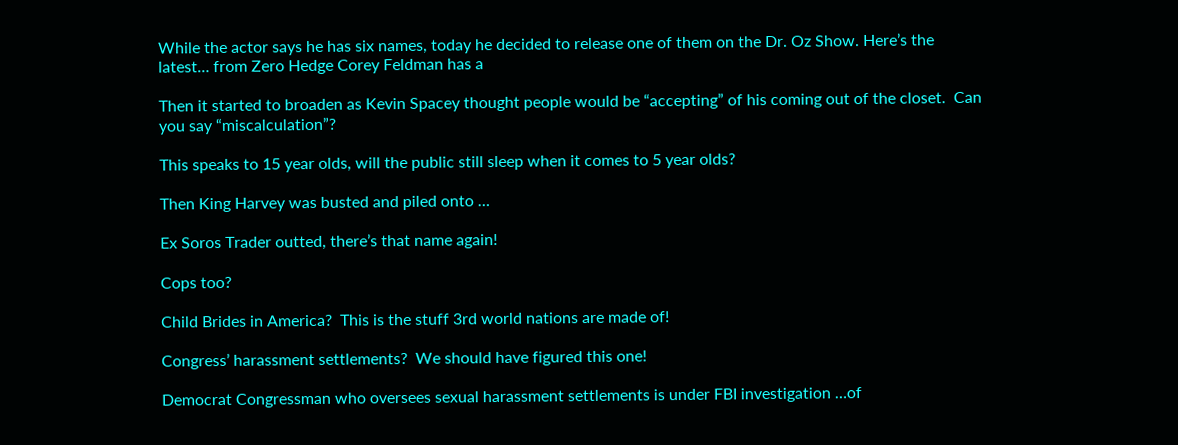While the actor says he has six names, today he decided to release one of them on the Dr. Oz Show. Here’s the latest… from Zero Hedge Corey Feldman has a

Then it started to broaden as Kevin Spacey thought people would be “accepting” of his coming out of the closet.  Can you say “miscalculation”?

This speaks to 15 year olds, will the public still sleep when it comes to 5 year olds?

Then King Harvey was busted and piled onto …

Ex Soros Trader outted, there’s that name again!

Cops too?

Child Brides in America?  This is the stuff 3rd world nations are made of!

Congress’ harassment settlements?  We should have figured this one!

Democrat Congressman who oversees sexual harassment settlements is under FBI investigation …of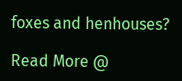foxes and henhouses?

Read More @